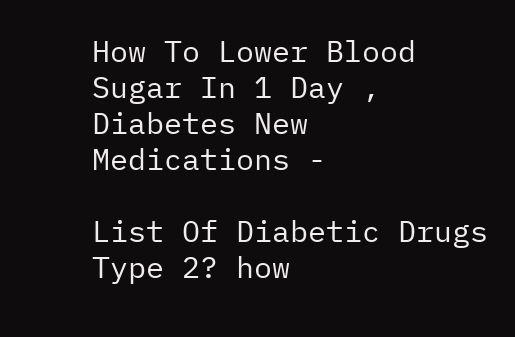How To Lower Blood Sugar In 1 Day , Diabetes New Medications -

List Of Diabetic Drugs Type 2? how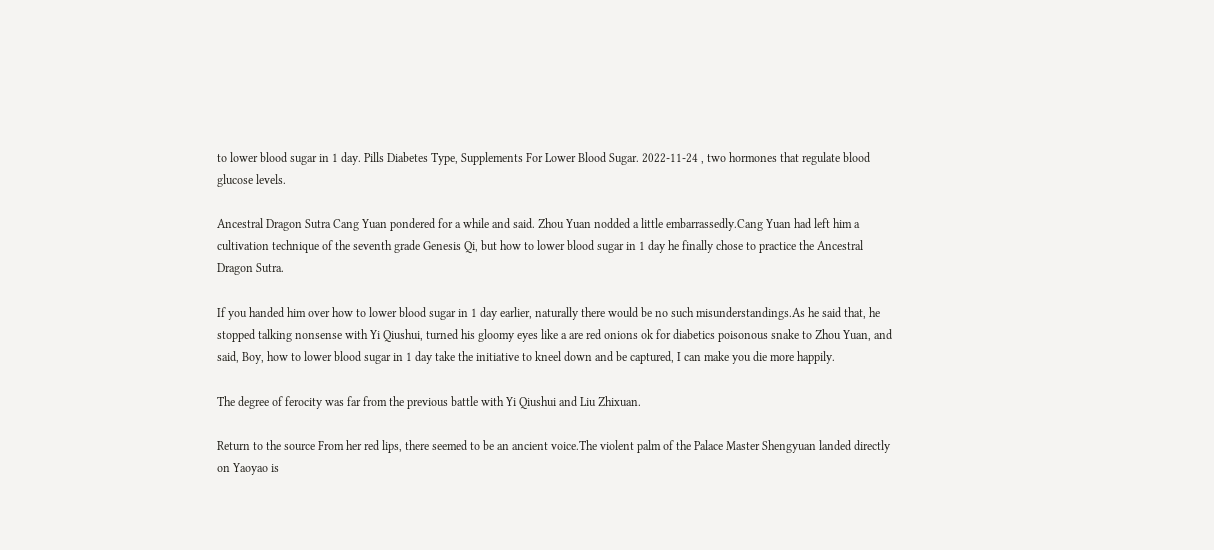to lower blood sugar in 1 day. Pills Diabetes Type, Supplements For Lower Blood Sugar. 2022-11-24 , two hormones that regulate blood glucose levels.

Ancestral Dragon Sutra Cang Yuan pondered for a while and said. Zhou Yuan nodded a little embarrassedly.Cang Yuan had left him a cultivation technique of the seventh grade Genesis Qi, but how to lower blood sugar in 1 day he finally chose to practice the Ancestral Dragon Sutra.

If you handed him over how to lower blood sugar in 1 day earlier, naturally there would be no such misunderstandings.As he said that, he stopped talking nonsense with Yi Qiushui, turned his gloomy eyes like a are red onions ok for diabetics poisonous snake to Zhou Yuan, and said, Boy, how to lower blood sugar in 1 day take the initiative to kneel down and be captured, I can make you die more happily.

The degree of ferocity was far from the previous battle with Yi Qiushui and Liu Zhixuan.

Return to the source From her red lips, there seemed to be an ancient voice.The violent palm of the Palace Master Shengyuan landed directly on Yaoyao is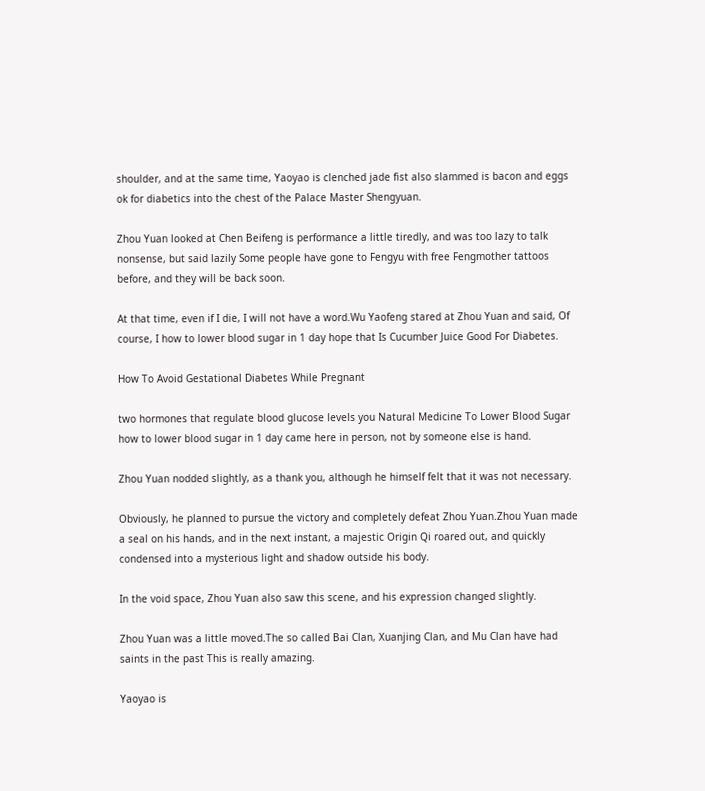shoulder, and at the same time, Yaoyao is clenched jade fist also slammed is bacon and eggs ok for diabetics into the chest of the Palace Master Shengyuan.

Zhou Yuan looked at Chen Beifeng is performance a little tiredly, and was too lazy to talk nonsense, but said lazily Some people have gone to Fengyu with free Fengmother tattoos before, and they will be back soon.

At that time, even if I die, I will not have a word.Wu Yaofeng stared at Zhou Yuan and said, Of course, I how to lower blood sugar in 1 day hope that Is Cucumber Juice Good For Diabetes.

How To Avoid Gestational Diabetes While Pregnant

two hormones that regulate blood glucose levels you Natural Medicine To Lower Blood Sugar how to lower blood sugar in 1 day came here in person, not by someone else is hand.

Zhou Yuan nodded slightly, as a thank you, although he himself felt that it was not necessary.

Obviously, he planned to pursue the victory and completely defeat Zhou Yuan.Zhou Yuan made a seal on his hands, and in the next instant, a majestic Origin Qi roared out, and quickly condensed into a mysterious light and shadow outside his body.

In the void space, Zhou Yuan also saw this scene, and his expression changed slightly.

Zhou Yuan was a little moved.The so called Bai Clan, Xuanjing Clan, and Mu Clan have had saints in the past This is really amazing.

Yaoyao is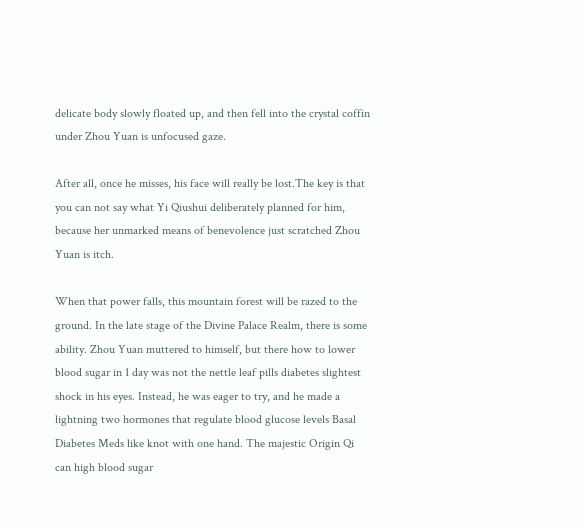delicate body slowly floated up, and then fell into the crystal coffin under Zhou Yuan is unfocused gaze.

After all, once he misses, his face will really be lost.The key is that you can not say what Yi Qiushui deliberately planned for him, because her unmarked means of benevolence just scratched Zhou Yuan is itch.

When that power falls, this mountain forest will be razed to the ground. In the late stage of the Divine Palace Realm, there is some ability. Zhou Yuan muttered to himself, but there how to lower blood sugar in 1 day was not the nettle leaf pills diabetes slightest shock in his eyes. Instead, he was eager to try, and he made a lightning two hormones that regulate blood glucose levels Basal Diabetes Meds like knot with one hand. The majestic Origin Qi can high blood sugar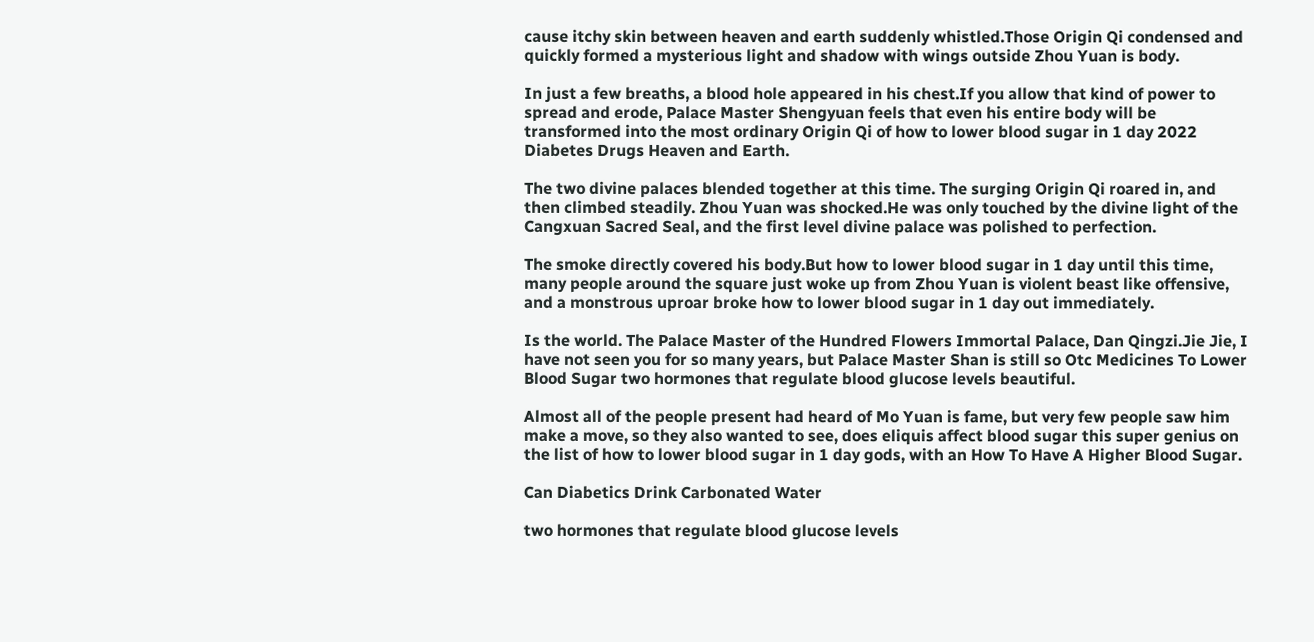cause itchy skin between heaven and earth suddenly whistled.Those Origin Qi condensed and quickly formed a mysterious light and shadow with wings outside Zhou Yuan is body.

In just a few breaths, a blood hole appeared in his chest.If you allow that kind of power to spread and erode, Palace Master Shengyuan feels that even his entire body will be transformed into the most ordinary Origin Qi of how to lower blood sugar in 1 day 2022 Diabetes Drugs Heaven and Earth.

The two divine palaces blended together at this time. The surging Origin Qi roared in, and then climbed steadily. Zhou Yuan was shocked.He was only touched by the divine light of the Cangxuan Sacred Seal, and the first level divine palace was polished to perfection.

The smoke directly covered his body.But how to lower blood sugar in 1 day until this time, many people around the square just woke up from Zhou Yuan is violent beast like offensive, and a monstrous uproar broke how to lower blood sugar in 1 day out immediately.

Is the world. The Palace Master of the Hundred Flowers Immortal Palace, Dan Qingzi.Jie Jie, I have not seen you for so many years, but Palace Master Shan is still so Otc Medicines To Lower Blood Sugar two hormones that regulate blood glucose levels beautiful.

Almost all of the people present had heard of Mo Yuan is fame, but very few people saw him make a move, so they also wanted to see, does eliquis affect blood sugar this super genius on the list of how to lower blood sugar in 1 day gods, with an How To Have A Higher Blood Sugar.

Can Diabetics Drink Carbonated Water

two hormones that regulate blood glucose levels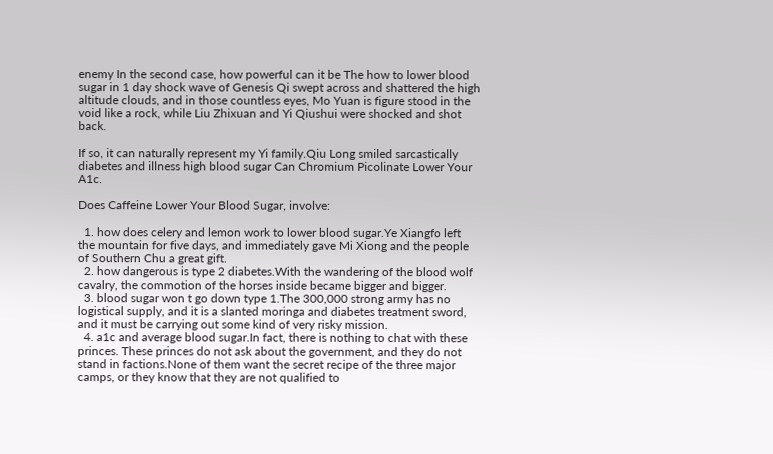enemy In the second case, how powerful can it be The how to lower blood sugar in 1 day shock wave of Genesis Qi swept across and shattered the high altitude clouds, and in those countless eyes, Mo Yuan is figure stood in the void like a rock, while Liu Zhixuan and Yi Qiushui were shocked and shot back.

If so, it can naturally represent my Yi family.Qiu Long smiled sarcastically diabetes and illness high blood sugar Can Chromium Picolinate Lower Your A1c.

Does Caffeine Lower Your Blood Sugar, involve:

  1. how does celery and lemon work to lower blood sugar.Ye Xiangfo left the mountain for five days, and immediately gave Mi Xiong and the people of Southern Chu a great gift.
  2. how dangerous is type 2 diabetes.With the wandering of the blood wolf cavalry, the commotion of the horses inside became bigger and bigger.
  3. blood sugar won t go down type 1.The 300,000 strong army has no logistical supply, and it is a slanted moringa and diabetes treatment sword, and it must be carrying out some kind of very risky mission.
  4. a1c and average blood sugar.In fact, there is nothing to chat with these princes. These princes do not ask about the government, and they do not stand in factions.None of them want the secret recipe of the three major camps, or they know that they are not qualified to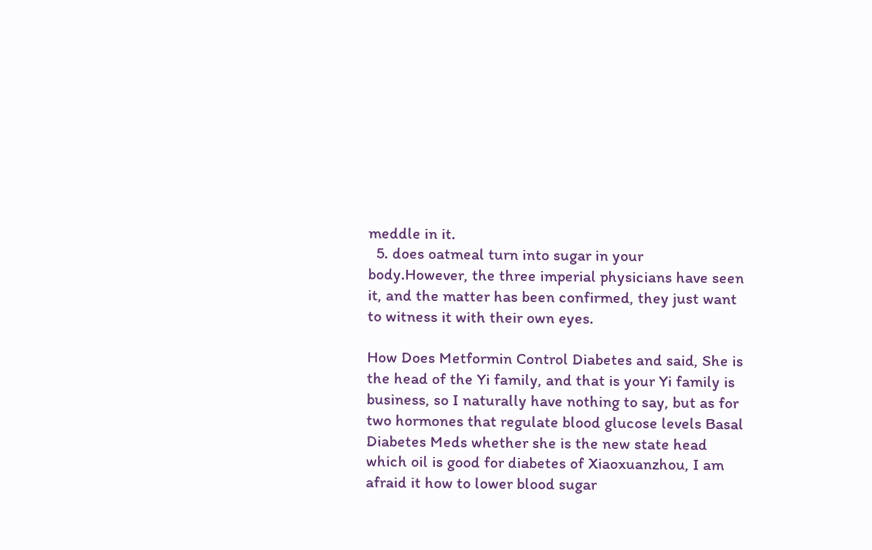meddle in it.
  5. does oatmeal turn into sugar in your body.However, the three imperial physicians have seen it, and the matter has been confirmed, they just want to witness it with their own eyes.

How Does Metformin Control Diabetes and said, She is the head of the Yi family, and that is your Yi family is business, so I naturally have nothing to say, but as for two hormones that regulate blood glucose levels Basal Diabetes Meds whether she is the new state head which oil is good for diabetes of Xiaoxuanzhou, I am afraid it how to lower blood sugar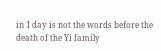in 1 day is not the words before the death of the Yi family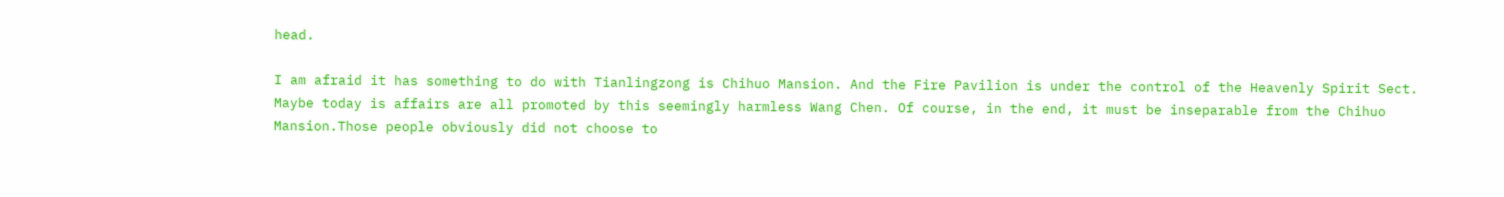head.

I am afraid it has something to do with Tianlingzong is Chihuo Mansion. And the Fire Pavilion is under the control of the Heavenly Spirit Sect. Maybe today is affairs are all promoted by this seemingly harmless Wang Chen. Of course, in the end, it must be inseparable from the Chihuo Mansion.Those people obviously did not choose to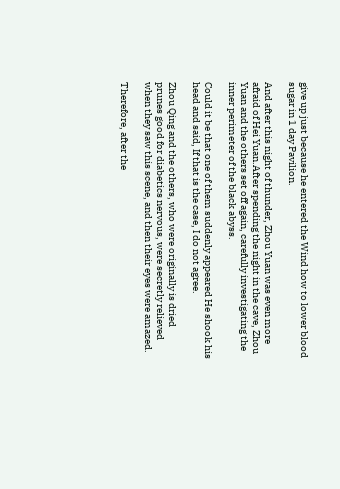give up just because he entered the Wind how to lower blood sugar in 1 day Pavilion.

And after this night of thunder, Zhou Yuan was even more afraid of Hei Yuan.After spending the night in the cave, Zhou Yuan and the others set off again, carefully investigating the inner perimeter of the black abyss.

Could it be that one of them suddenly appeared He shook his head and said, If that is the case, I do not agree.

Zhou Qing and the others, who were originally is dried prunes good for diabetics nervous, were secretly relieved when they saw this scene, and then their eyes were amazed.

Therefore, after the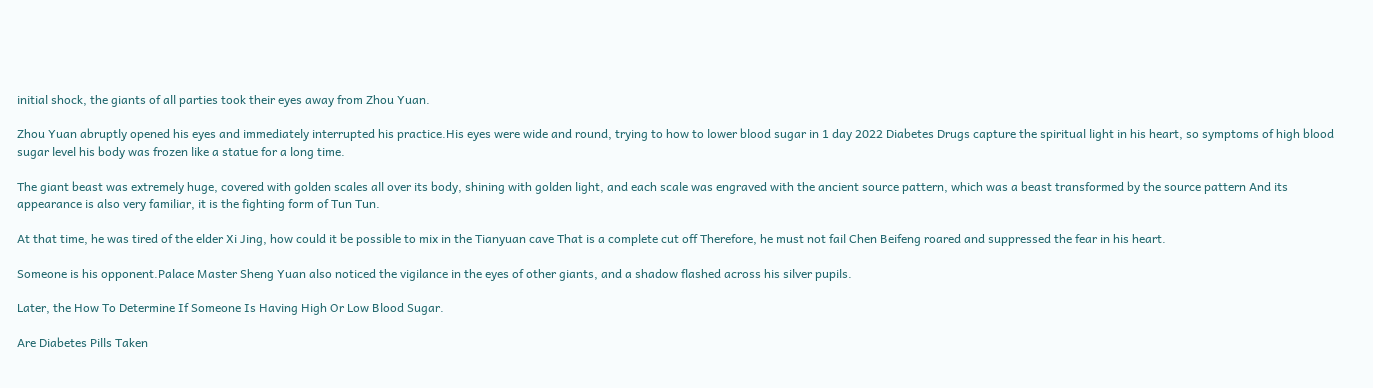initial shock, the giants of all parties took their eyes away from Zhou Yuan.

Zhou Yuan abruptly opened his eyes and immediately interrupted his practice.His eyes were wide and round, trying to how to lower blood sugar in 1 day 2022 Diabetes Drugs capture the spiritual light in his heart, so symptoms of high blood sugar level his body was frozen like a statue for a long time.

The giant beast was extremely huge, covered with golden scales all over its body, shining with golden light, and each scale was engraved with the ancient source pattern, which was a beast transformed by the source pattern And its appearance is also very familiar, it is the fighting form of Tun Tun.

At that time, he was tired of the elder Xi Jing, how could it be possible to mix in the Tianyuan cave That is a complete cut off Therefore, he must not fail Chen Beifeng roared and suppressed the fear in his heart.

Someone is his opponent.Palace Master Sheng Yuan also noticed the vigilance in the eyes of other giants, and a shadow flashed across his silver pupils.

Later, the How To Determine If Someone Is Having High Or Low Blood Sugar.

Are Diabetes Pills Taken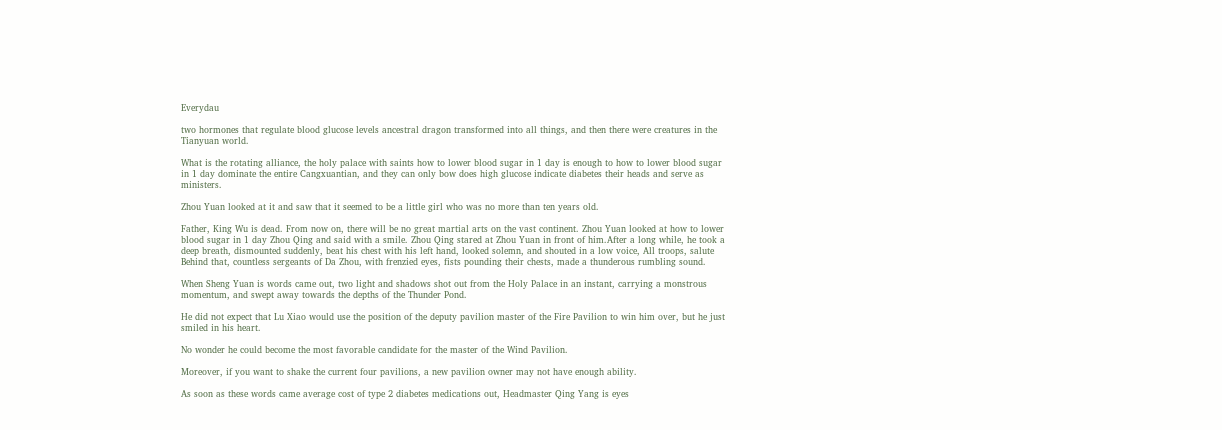Everydau

two hormones that regulate blood glucose levels ancestral dragon transformed into all things, and then there were creatures in the Tianyuan world.

What is the rotating alliance, the holy palace with saints how to lower blood sugar in 1 day is enough to how to lower blood sugar in 1 day dominate the entire Cangxuantian, and they can only bow does high glucose indicate diabetes their heads and serve as ministers.

Zhou Yuan looked at it and saw that it seemed to be a little girl who was no more than ten years old.

Father, King Wu is dead. From now on, there will be no great martial arts on the vast continent. Zhou Yuan looked at how to lower blood sugar in 1 day Zhou Qing and said with a smile. Zhou Qing stared at Zhou Yuan in front of him.After a long while, he took a deep breath, dismounted suddenly, beat his chest with his left hand, looked solemn, and shouted in a low voice, All troops, salute Behind that, countless sergeants of Da Zhou, with frenzied eyes, fists pounding their chests, made a thunderous rumbling sound.

When Sheng Yuan is words came out, two light and shadows shot out from the Holy Palace in an instant, carrying a monstrous momentum, and swept away towards the depths of the Thunder Pond.

He did not expect that Lu Xiao would use the position of the deputy pavilion master of the Fire Pavilion to win him over, but he just smiled in his heart.

No wonder he could become the most favorable candidate for the master of the Wind Pavilion.

Moreover, if you want to shake the current four pavilions, a new pavilion owner may not have enough ability.

As soon as these words came average cost of type 2 diabetes medications out, Headmaster Qing Yang is eyes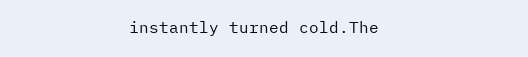instantly turned cold.The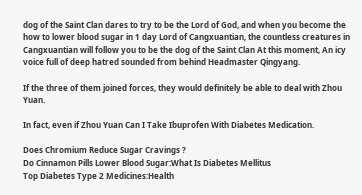dog of the Saint Clan dares to try to be the Lord of God, and when you become the how to lower blood sugar in 1 day Lord of Cangxuantian, the countless creatures in Cangxuantian will follow you to be the dog of the Saint Clan At this moment, An icy voice full of deep hatred sounded from behind Headmaster Qingyang.

If the three of them joined forces, they would definitely be able to deal with Zhou Yuan.

In fact, even if Zhou Yuan Can I Take Ibuprofen With Diabetes Medication.

Does Chromium Reduce Sugar Cravings ?
Do Cinnamon Pills Lower Blood Sugar:What Is Diabetes Mellitus
Top Diabetes Type 2 Medicines:Health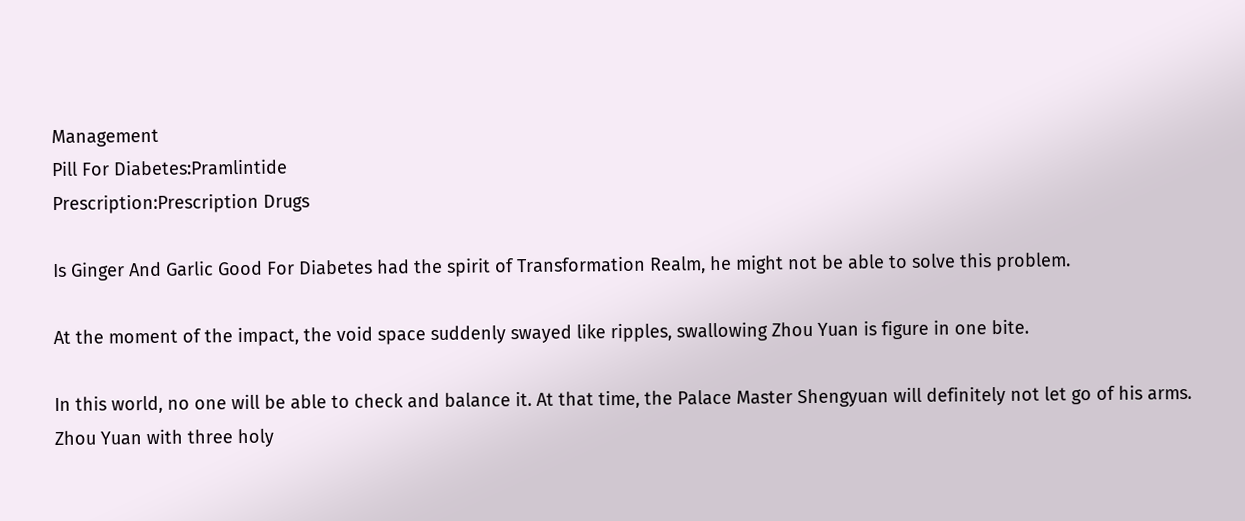Management
Pill For Diabetes:Pramlintide
Prescription:Prescription Drugs

Is Ginger And Garlic Good For Diabetes had the spirit of Transformation Realm, he might not be able to solve this problem.

At the moment of the impact, the void space suddenly swayed like ripples, swallowing Zhou Yuan is figure in one bite.

In this world, no one will be able to check and balance it. At that time, the Palace Master Shengyuan will definitely not let go of his arms. Zhou Yuan with three holy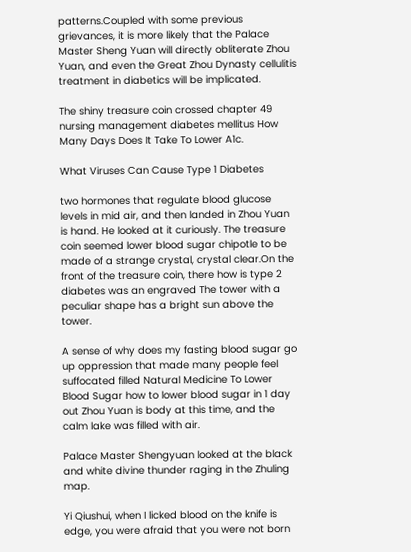patterns.Coupled with some previous grievances, it is more likely that the Palace Master Sheng Yuan will directly obliterate Zhou Yuan, and even the Great Zhou Dynasty cellulitis treatment in diabetics will be implicated.

The shiny treasure coin crossed chapter 49 nursing management diabetes mellitus How Many Days Does It Take To Lower A1c.

What Viruses Can Cause Type 1 Diabetes

two hormones that regulate blood glucose levels in mid air, and then landed in Zhou Yuan is hand. He looked at it curiously. The treasure coin seemed lower blood sugar chipotle to be made of a strange crystal, crystal clear.On the front of the treasure coin, there how is type 2 diabetes was an engraved The tower with a peculiar shape has a bright sun above the tower.

A sense of why does my fasting blood sugar go up oppression that made many people feel suffocated filled Natural Medicine To Lower Blood Sugar how to lower blood sugar in 1 day out Zhou Yuan is body at this time, and the calm lake was filled with air.

Palace Master Shengyuan looked at the black and white divine thunder raging in the Zhuling map.

Yi Qiushui, when I licked blood on the knife is edge, you were afraid that you were not born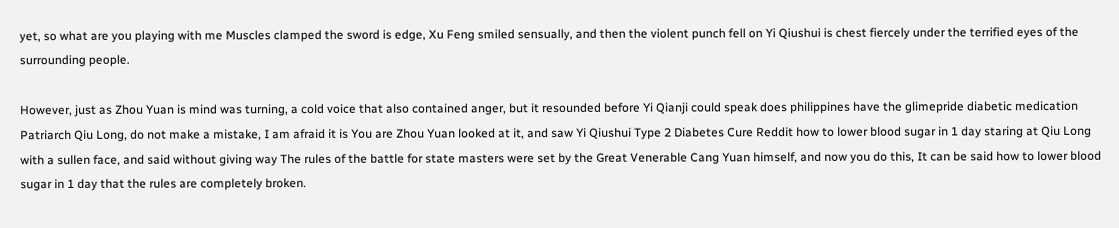yet, so what are you playing with me Muscles clamped the sword is edge, Xu Feng smiled sensually, and then the violent punch fell on Yi Qiushui is chest fiercely under the terrified eyes of the surrounding people.

However, just as Zhou Yuan is mind was turning, a cold voice that also contained anger, but it resounded before Yi Qianji could speak does philippines have the glimepride diabetic medication Patriarch Qiu Long, do not make a mistake, I am afraid it is You are Zhou Yuan looked at it, and saw Yi Qiushui Type 2 Diabetes Cure Reddit how to lower blood sugar in 1 day staring at Qiu Long with a sullen face, and said without giving way The rules of the battle for state masters were set by the Great Venerable Cang Yuan himself, and now you do this, It can be said how to lower blood sugar in 1 day that the rules are completely broken.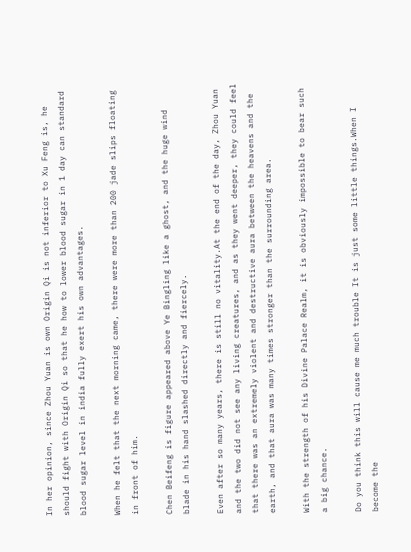In her opinion, since Zhou Yuan is own Origin Qi is not inferior to Xu Feng is, he should fight with Origin Qi so that he how to lower blood sugar in 1 day can standard blood sugar level in india fully exert his own advantages.

When he felt that the next morning came, there were more than 200 jade slips floating in front of him.

Chen Beifeng is figure appeared above Ye Bingling like a ghost, and the huge wind blade in his hand slashed directly and fiercely.

Even after so many years, there is still no vitality.At the end of the day, Zhou Yuan and the two did not see any living creatures, and as they went deeper, they could feel that there was an extremely violent and destructive aura between the heavens and the earth, and that aura was many times stronger than the surrounding area.

With the strength of his Divine Palace Realm, it is obviously impossible to bear such a big chance.

Do you think this will cause me much trouble It is just some little things.When I become the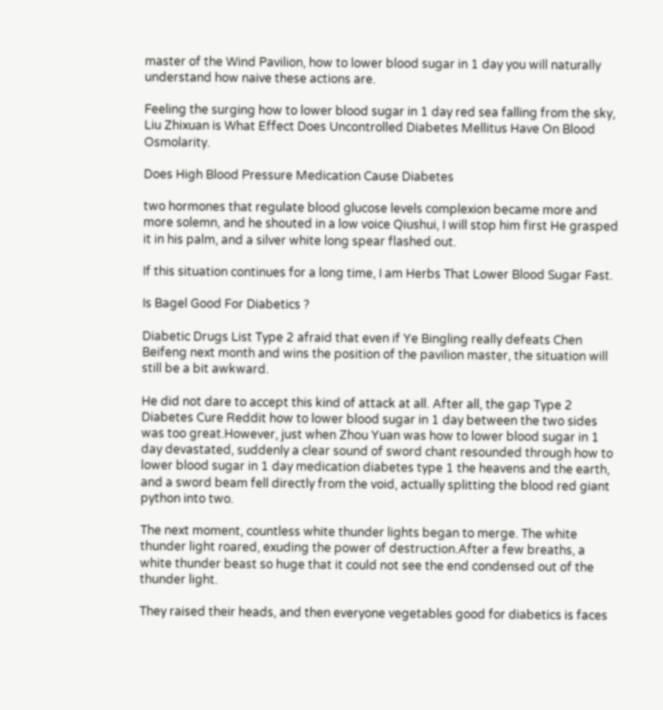master of the Wind Pavilion, how to lower blood sugar in 1 day you will naturally understand how naive these actions are.

Feeling the surging how to lower blood sugar in 1 day red sea falling from the sky, Liu Zhixuan is What Effect Does Uncontrolled Diabetes Mellitus Have On Blood Osmolarity.

Does High Blood Pressure Medication Cause Diabetes

two hormones that regulate blood glucose levels complexion became more and more solemn, and he shouted in a low voice Qiushui, I will stop him first He grasped it in his palm, and a silver white long spear flashed out.

If this situation continues for a long time, I am Herbs That Lower Blood Sugar Fast.

Is Bagel Good For Diabetics ?

Diabetic Drugs List Type 2 afraid that even if Ye Bingling really defeats Chen Beifeng next month and wins the position of the pavilion master, the situation will still be a bit awkward.

He did not dare to accept this kind of attack at all. After all, the gap Type 2 Diabetes Cure Reddit how to lower blood sugar in 1 day between the two sides was too great.However, just when Zhou Yuan was how to lower blood sugar in 1 day devastated, suddenly a clear sound of sword chant resounded through how to lower blood sugar in 1 day medication diabetes type 1 the heavens and the earth, and a sword beam fell directly from the void, actually splitting the blood red giant python into two.

The next moment, countless white thunder lights began to merge. The white thunder light roared, exuding the power of destruction.After a few breaths, a white thunder beast so huge that it could not see the end condensed out of the thunder light.

They raised their heads, and then everyone vegetables good for diabetics is faces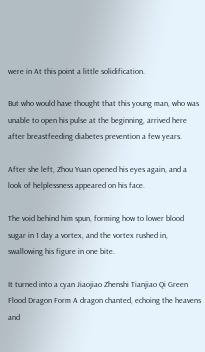were in At this point a little solidification.

But who would have thought that this young man, who was unable to open his pulse at the beginning, arrived here after breastfeeding diabetes prevention a few years.

After she left, Zhou Yuan opened his eyes again, and a look of helplessness appeared on his face.

The void behind him spun, forming how to lower blood sugar in 1 day a vortex, and the vortex rushed in, swallowing his figure in one bite.

It turned into a cyan Jiaojiao Zhenshi Tianjiao Qi Green Flood Dragon Form A dragon chanted, echoing the heavens and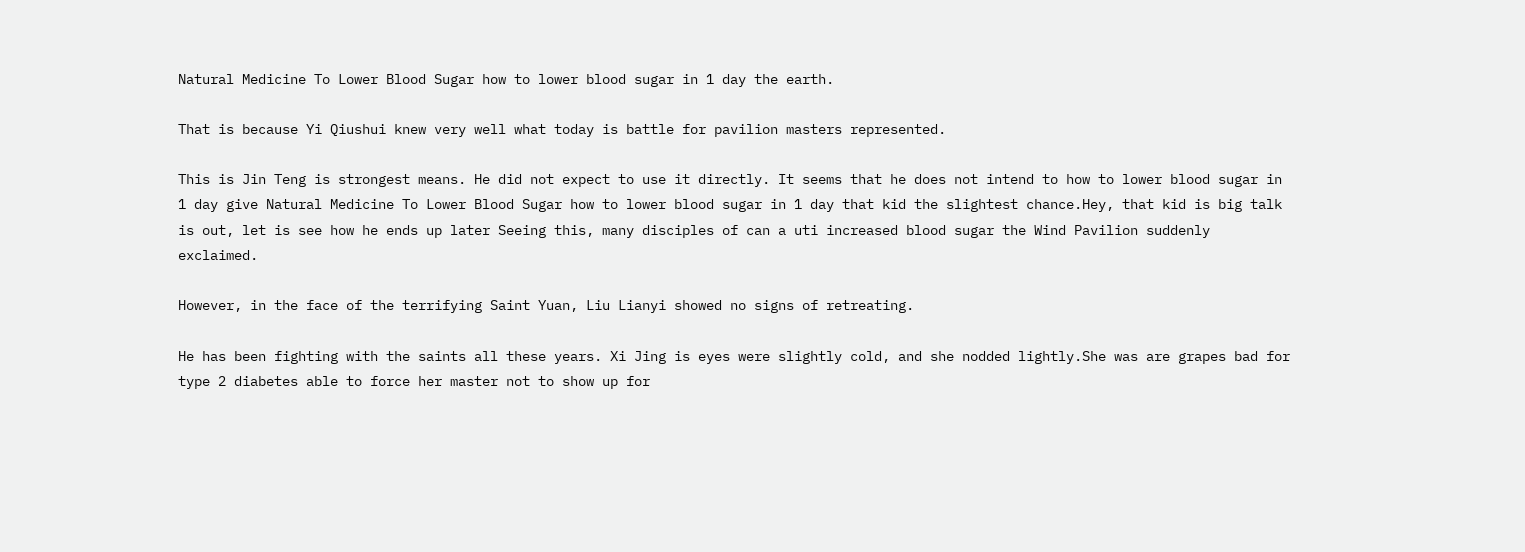Natural Medicine To Lower Blood Sugar how to lower blood sugar in 1 day the earth.

That is because Yi Qiushui knew very well what today is battle for pavilion masters represented.

This is Jin Teng is strongest means. He did not expect to use it directly. It seems that he does not intend to how to lower blood sugar in 1 day give Natural Medicine To Lower Blood Sugar how to lower blood sugar in 1 day that kid the slightest chance.Hey, that kid is big talk is out, let is see how he ends up later Seeing this, many disciples of can a uti increased blood sugar the Wind Pavilion suddenly exclaimed.

However, in the face of the terrifying Saint Yuan, Liu Lianyi showed no signs of retreating.

He has been fighting with the saints all these years. Xi Jing is eyes were slightly cold, and she nodded lightly.She was are grapes bad for type 2 diabetes able to force her master not to show up for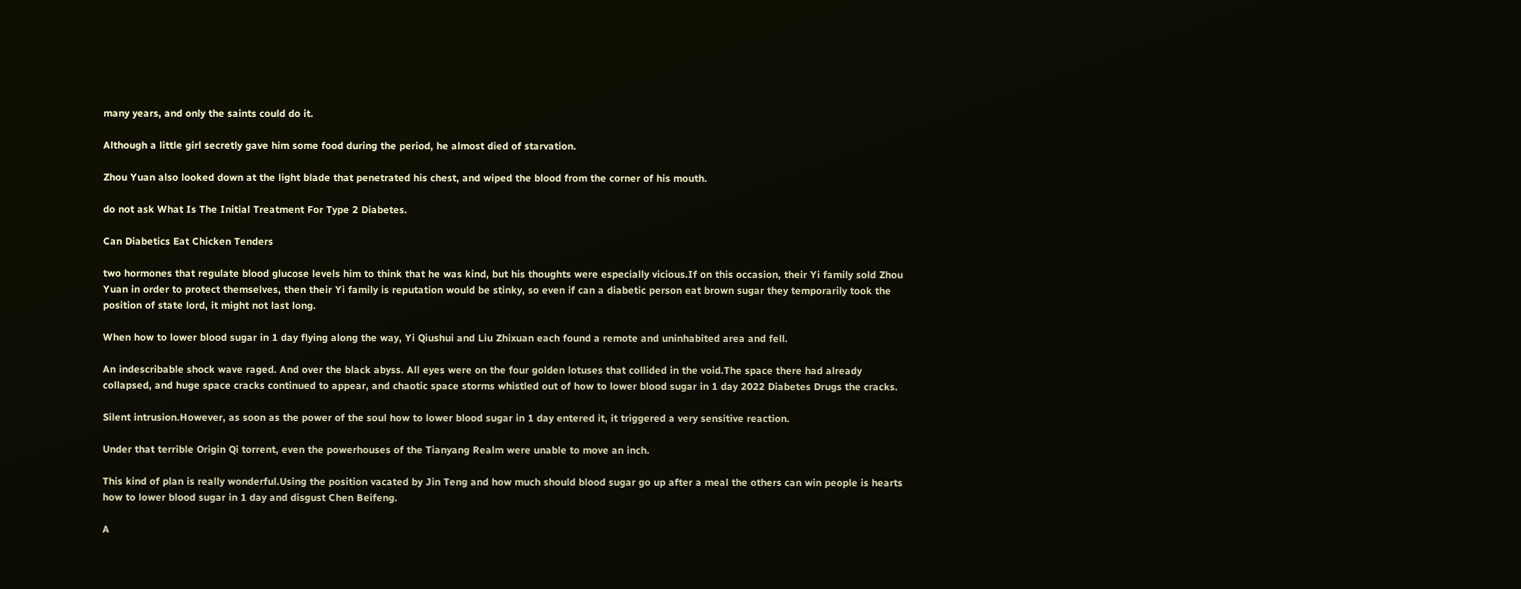many years, and only the saints could do it.

Although a little girl secretly gave him some food during the period, he almost died of starvation.

Zhou Yuan also looked down at the light blade that penetrated his chest, and wiped the blood from the corner of his mouth.

do not ask What Is The Initial Treatment For Type 2 Diabetes.

Can Diabetics Eat Chicken Tenders

two hormones that regulate blood glucose levels him to think that he was kind, but his thoughts were especially vicious.If on this occasion, their Yi family sold Zhou Yuan in order to protect themselves, then their Yi family is reputation would be stinky, so even if can a diabetic person eat brown sugar they temporarily took the position of state lord, it might not last long.

When how to lower blood sugar in 1 day flying along the way, Yi Qiushui and Liu Zhixuan each found a remote and uninhabited area and fell.

An indescribable shock wave raged. And over the black abyss. All eyes were on the four golden lotuses that collided in the void.The space there had already collapsed, and huge space cracks continued to appear, and chaotic space storms whistled out of how to lower blood sugar in 1 day 2022 Diabetes Drugs the cracks.

Silent intrusion.However, as soon as the power of the soul how to lower blood sugar in 1 day entered it, it triggered a very sensitive reaction.

Under that terrible Origin Qi torrent, even the powerhouses of the Tianyang Realm were unable to move an inch.

This kind of plan is really wonderful.Using the position vacated by Jin Teng and how much should blood sugar go up after a meal the others can win people is hearts how to lower blood sugar in 1 day and disgust Chen Beifeng.

A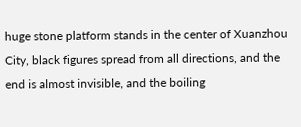huge stone platform stands in the center of Xuanzhou City, black figures spread from all directions, and the end is almost invisible, and the boiling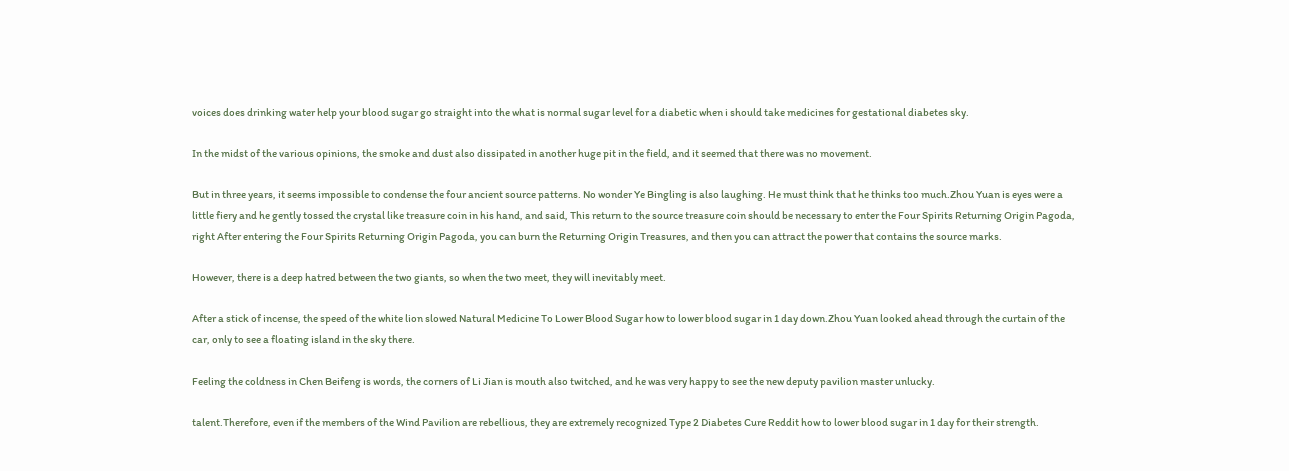voices does drinking water help your blood sugar go straight into the what is normal sugar level for a diabetic when i should take medicines for gestational diabetes sky.

In the midst of the various opinions, the smoke and dust also dissipated in another huge pit in the field, and it seemed that there was no movement.

But in three years, it seems impossible to condense the four ancient source patterns. No wonder Ye Bingling is also laughing. He must think that he thinks too much.Zhou Yuan is eyes were a little fiery and he gently tossed the crystal like treasure coin in his hand, and said, This return to the source treasure coin should be necessary to enter the Four Spirits Returning Origin Pagoda, right After entering the Four Spirits Returning Origin Pagoda, you can burn the Returning Origin Treasures, and then you can attract the power that contains the source marks.

However, there is a deep hatred between the two giants, so when the two meet, they will inevitably meet.

After a stick of incense, the speed of the white lion slowed Natural Medicine To Lower Blood Sugar how to lower blood sugar in 1 day down.Zhou Yuan looked ahead through the curtain of the car, only to see a floating island in the sky there.

Feeling the coldness in Chen Beifeng is words, the corners of Li Jian is mouth also twitched, and he was very happy to see the new deputy pavilion master unlucky.

talent.Therefore, even if the members of the Wind Pavilion are rebellious, they are extremely recognized Type 2 Diabetes Cure Reddit how to lower blood sugar in 1 day for their strength.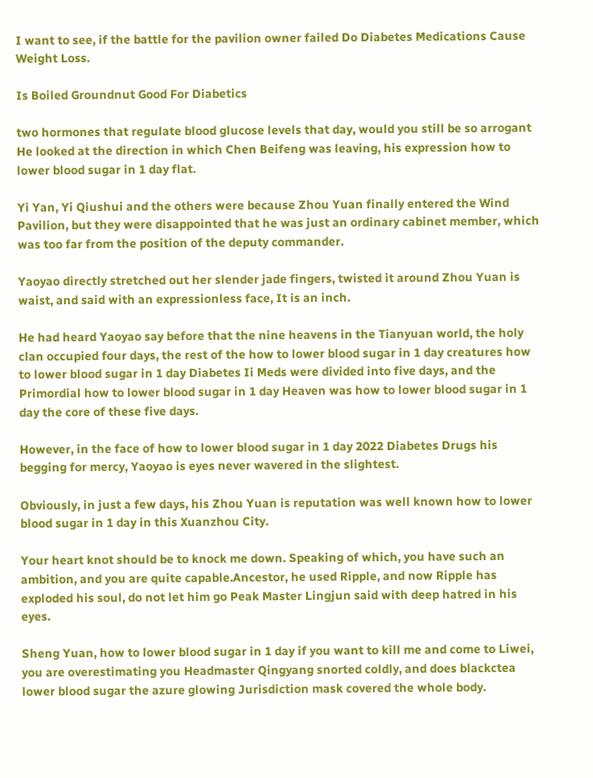I want to see, if the battle for the pavilion owner failed Do Diabetes Medications Cause Weight Loss.

Is Boiled Groundnut Good For Diabetics

two hormones that regulate blood glucose levels that day, would you still be so arrogant He looked at the direction in which Chen Beifeng was leaving, his expression how to lower blood sugar in 1 day flat.

Yi Yan, Yi Qiushui and the others were because Zhou Yuan finally entered the Wind Pavilion, but they were disappointed that he was just an ordinary cabinet member, which was too far from the position of the deputy commander.

Yaoyao directly stretched out her slender jade fingers, twisted it around Zhou Yuan is waist, and said with an expressionless face, It is an inch.

He had heard Yaoyao say before that the nine heavens in the Tianyuan world, the holy clan occupied four days, the rest of the how to lower blood sugar in 1 day creatures how to lower blood sugar in 1 day Diabetes Ii Meds were divided into five days, and the Primordial how to lower blood sugar in 1 day Heaven was how to lower blood sugar in 1 day the core of these five days.

However, in the face of how to lower blood sugar in 1 day 2022 Diabetes Drugs his begging for mercy, Yaoyao is eyes never wavered in the slightest.

Obviously, in just a few days, his Zhou Yuan is reputation was well known how to lower blood sugar in 1 day in this Xuanzhou City.

Your heart knot should be to knock me down. Speaking of which, you have such an ambition, and you are quite capable.Ancestor, he used Ripple, and now Ripple has exploded his soul, do not let him go Peak Master Lingjun said with deep hatred in his eyes.

Sheng Yuan, how to lower blood sugar in 1 day if you want to kill me and come to Liwei, you are overestimating you Headmaster Qingyang snorted coldly, and does blackctea lower blood sugar the azure glowing Jurisdiction mask covered the whole body.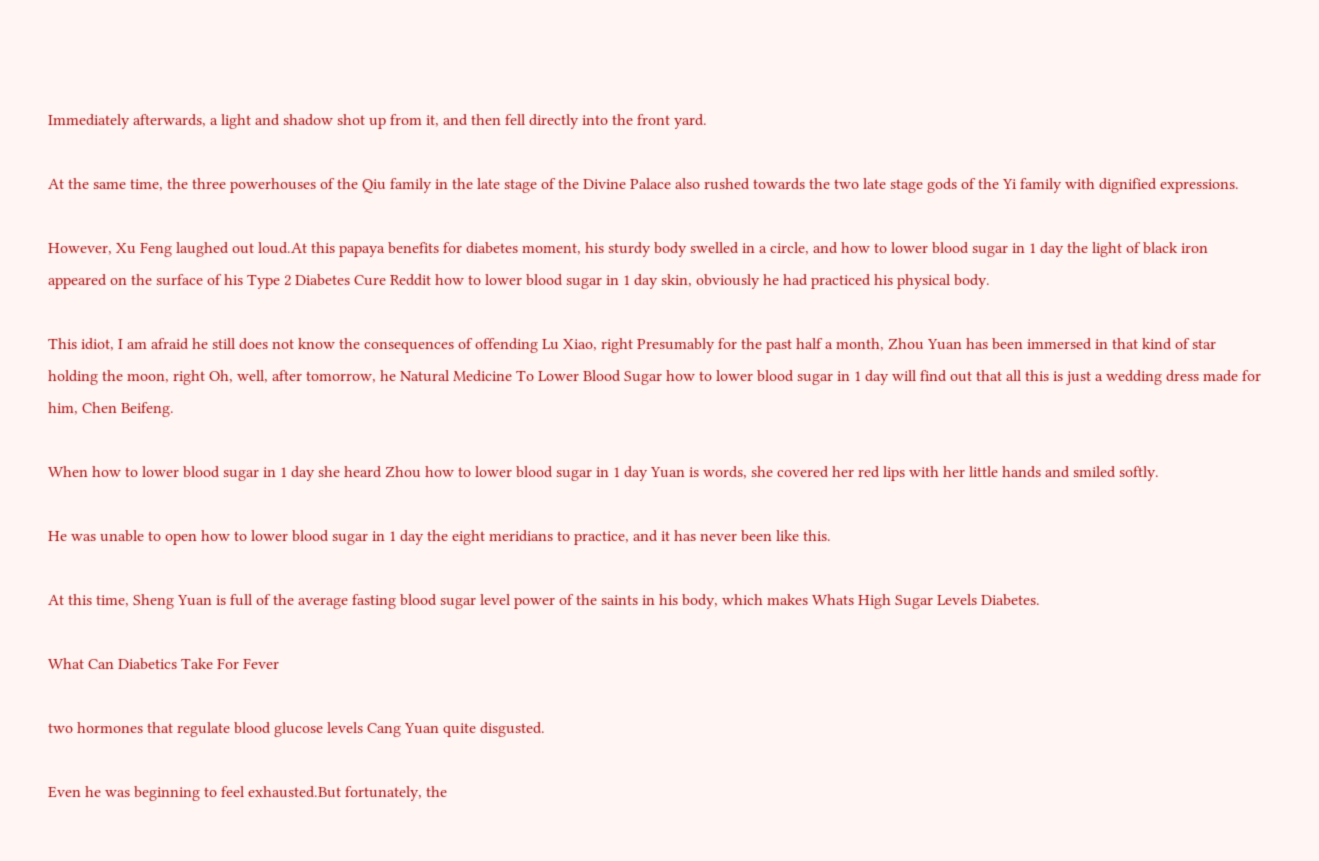Immediately afterwards, a light and shadow shot up from it, and then fell directly into the front yard.

At the same time, the three powerhouses of the Qiu family in the late stage of the Divine Palace also rushed towards the two late stage gods of the Yi family with dignified expressions.

However, Xu Feng laughed out loud.At this papaya benefits for diabetes moment, his sturdy body swelled in a circle, and how to lower blood sugar in 1 day the light of black iron appeared on the surface of his Type 2 Diabetes Cure Reddit how to lower blood sugar in 1 day skin, obviously he had practiced his physical body.

This idiot, I am afraid he still does not know the consequences of offending Lu Xiao, right Presumably for the past half a month, Zhou Yuan has been immersed in that kind of star holding the moon, right Oh, well, after tomorrow, he Natural Medicine To Lower Blood Sugar how to lower blood sugar in 1 day will find out that all this is just a wedding dress made for him, Chen Beifeng.

When how to lower blood sugar in 1 day she heard Zhou how to lower blood sugar in 1 day Yuan is words, she covered her red lips with her little hands and smiled softly.

He was unable to open how to lower blood sugar in 1 day the eight meridians to practice, and it has never been like this.

At this time, Sheng Yuan is full of the average fasting blood sugar level power of the saints in his body, which makes Whats High Sugar Levels Diabetes.

What Can Diabetics Take For Fever

two hormones that regulate blood glucose levels Cang Yuan quite disgusted.

Even he was beginning to feel exhausted.But fortunately, the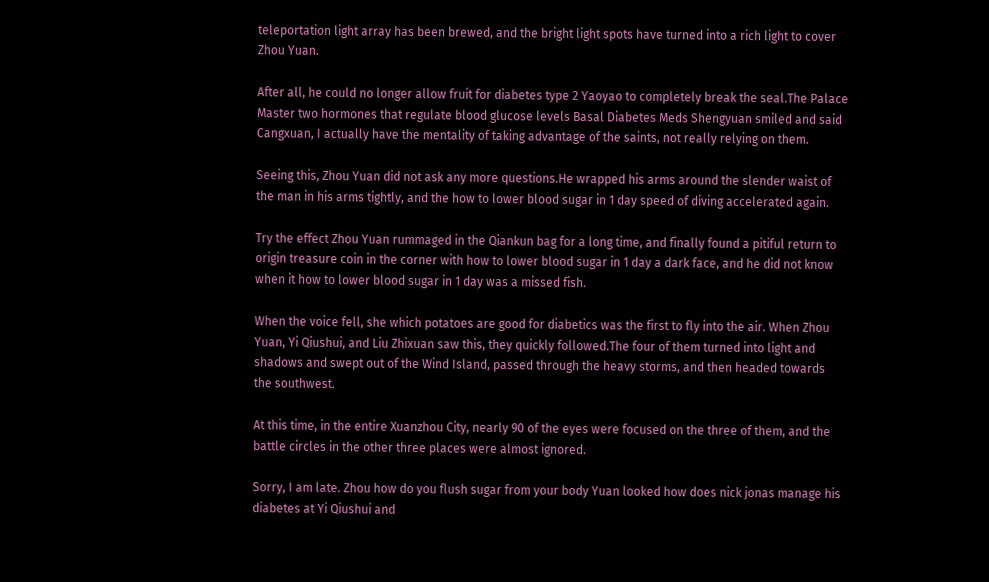teleportation light array has been brewed, and the bright light spots have turned into a rich light to cover Zhou Yuan.

After all, he could no longer allow fruit for diabetes type 2 Yaoyao to completely break the seal.The Palace Master two hormones that regulate blood glucose levels Basal Diabetes Meds Shengyuan smiled and said Cangxuan, I actually have the mentality of taking advantage of the saints, not really relying on them.

Seeing this, Zhou Yuan did not ask any more questions.He wrapped his arms around the slender waist of the man in his arms tightly, and the how to lower blood sugar in 1 day speed of diving accelerated again.

Try the effect Zhou Yuan rummaged in the Qiankun bag for a long time, and finally found a pitiful return to origin treasure coin in the corner with how to lower blood sugar in 1 day a dark face, and he did not know when it how to lower blood sugar in 1 day was a missed fish.

When the voice fell, she which potatoes are good for diabetics was the first to fly into the air. When Zhou Yuan, Yi Qiushui, and Liu Zhixuan saw this, they quickly followed.The four of them turned into light and shadows and swept out of the Wind Island, passed through the heavy storms, and then headed towards the southwest.

At this time, in the entire Xuanzhou City, nearly 90 of the eyes were focused on the three of them, and the battle circles in the other three places were almost ignored.

Sorry, I am late. Zhou how do you flush sugar from your body Yuan looked how does nick jonas manage his diabetes at Yi Qiushui and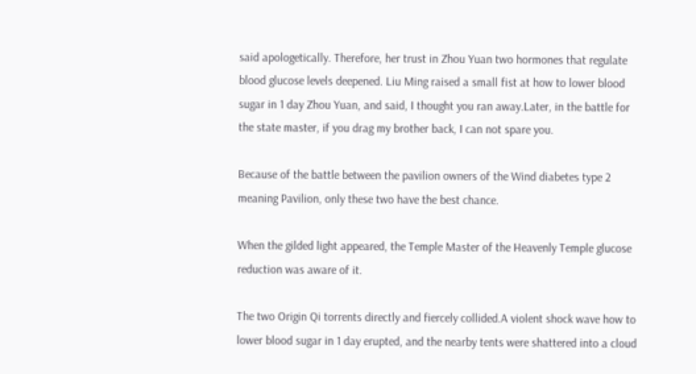said apologetically. Therefore, her trust in Zhou Yuan two hormones that regulate blood glucose levels deepened. Liu Ming raised a small fist at how to lower blood sugar in 1 day Zhou Yuan, and said, I thought you ran away.Later, in the battle for the state master, if you drag my brother back, I can not spare you.

Because of the battle between the pavilion owners of the Wind diabetes type 2 meaning Pavilion, only these two have the best chance.

When the gilded light appeared, the Temple Master of the Heavenly Temple glucose reduction was aware of it.

The two Origin Qi torrents directly and fiercely collided.A violent shock wave how to lower blood sugar in 1 day erupted, and the nearby tents were shattered into a cloud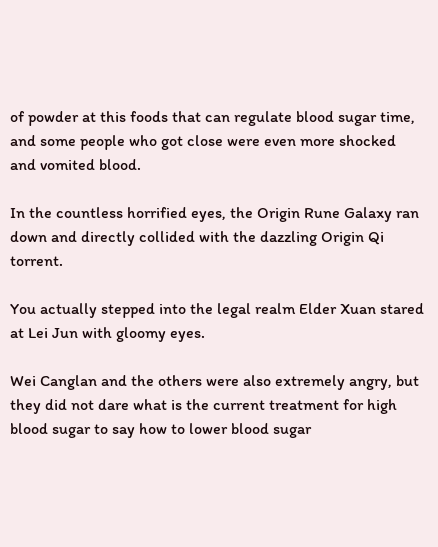of powder at this foods that can regulate blood sugar time, and some people who got close were even more shocked and vomited blood.

In the countless horrified eyes, the Origin Rune Galaxy ran down and directly collided with the dazzling Origin Qi torrent.

You actually stepped into the legal realm Elder Xuan stared at Lei Jun with gloomy eyes.

Wei Canglan and the others were also extremely angry, but they did not dare what is the current treatment for high blood sugar to say how to lower blood sugar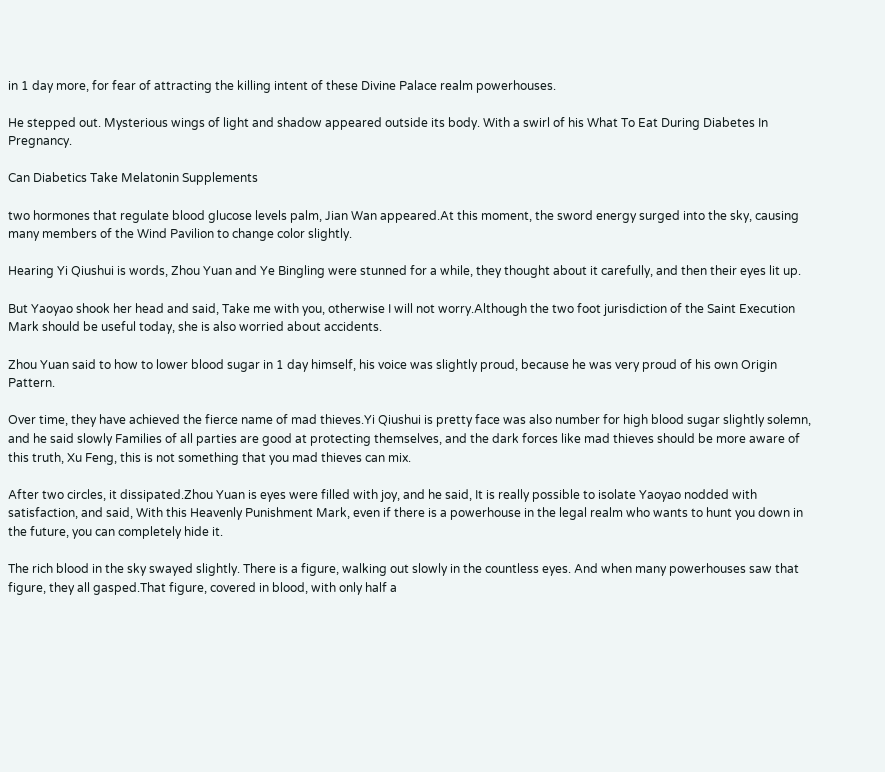in 1 day more, for fear of attracting the killing intent of these Divine Palace realm powerhouses.

He stepped out. Mysterious wings of light and shadow appeared outside its body. With a swirl of his What To Eat During Diabetes In Pregnancy.

Can Diabetics Take Melatonin Supplements

two hormones that regulate blood glucose levels palm, Jian Wan appeared.At this moment, the sword energy surged into the sky, causing many members of the Wind Pavilion to change color slightly.

Hearing Yi Qiushui is words, Zhou Yuan and Ye Bingling were stunned for a while, they thought about it carefully, and then their eyes lit up.

But Yaoyao shook her head and said, Take me with you, otherwise I will not worry.Although the two foot jurisdiction of the Saint Execution Mark should be useful today, she is also worried about accidents.

Zhou Yuan said to how to lower blood sugar in 1 day himself, his voice was slightly proud, because he was very proud of his own Origin Pattern.

Over time, they have achieved the fierce name of mad thieves.Yi Qiushui is pretty face was also number for high blood sugar slightly solemn, and he said slowly Families of all parties are good at protecting themselves, and the dark forces like mad thieves should be more aware of this truth, Xu Feng, this is not something that you mad thieves can mix.

After two circles, it dissipated.Zhou Yuan is eyes were filled with joy, and he said, It is really possible to isolate Yaoyao nodded with satisfaction, and said, With this Heavenly Punishment Mark, even if there is a powerhouse in the legal realm who wants to hunt you down in the future, you can completely hide it.

The rich blood in the sky swayed slightly. There is a figure, walking out slowly in the countless eyes. And when many powerhouses saw that figure, they all gasped.That figure, covered in blood, with only half a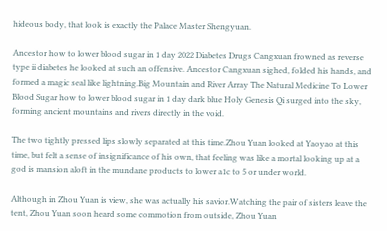hideous body, that look is exactly the Palace Master Shengyuan.

Ancestor how to lower blood sugar in 1 day 2022 Diabetes Drugs Cangxuan frowned as reverse type ii diabetes he looked at such an offensive. Ancestor Cangxuan sighed, folded his hands, and formed a magic seal like lightning.Big Mountain and River Array The Natural Medicine To Lower Blood Sugar how to lower blood sugar in 1 day dark blue Holy Genesis Qi surged into the sky, forming ancient mountains and rivers directly in the void.

The two tightly pressed lips slowly separated at this time.Zhou Yuan looked at Yaoyao at this time, but felt a sense of insignificance of his own, that feeling was like a mortal looking up at a god is mansion aloft in the mundane products to lower a1c to 5 or under world.

Although in Zhou Yuan is view, she was actually his savior.Watching the pair of sisters leave the tent, Zhou Yuan soon heard some commotion from outside, Zhou Yuan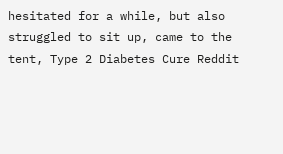hesitated for a while, but also struggled to sit up, came to the tent, Type 2 Diabetes Cure Reddit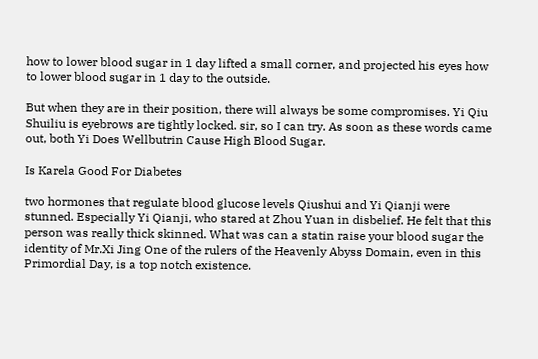how to lower blood sugar in 1 day lifted a small corner, and projected his eyes how to lower blood sugar in 1 day to the outside.

But when they are in their position, there will always be some compromises. Yi Qiu Shuiliu is eyebrows are tightly locked. sir, so I can try. As soon as these words came out, both Yi Does Wellbutrin Cause High Blood Sugar.

Is Karela Good For Diabetes

two hormones that regulate blood glucose levels Qiushui and Yi Qianji were stunned. Especially Yi Qianji, who stared at Zhou Yuan in disbelief. He felt that this person was really thick skinned. What was can a statin raise your blood sugar the identity of Mr.Xi Jing One of the rulers of the Heavenly Abyss Domain, even in this Primordial Day, is a top notch existence.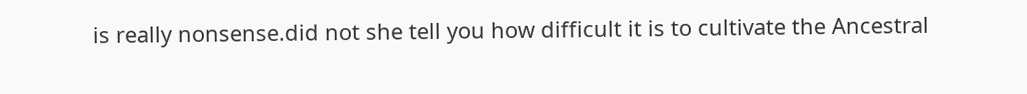is really nonsense.did not she tell you how difficult it is to cultivate the Ancestral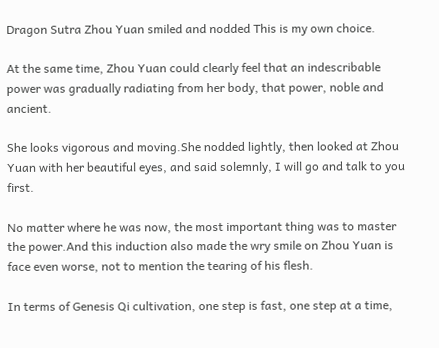Dragon Sutra Zhou Yuan smiled and nodded This is my own choice.

At the same time, Zhou Yuan could clearly feel that an indescribable power was gradually radiating from her body, that power, noble and ancient.

She looks vigorous and moving.She nodded lightly, then looked at Zhou Yuan with her beautiful eyes, and said solemnly, I will go and talk to you first.

No matter where he was now, the most important thing was to master the power.And this induction also made the wry smile on Zhou Yuan is face even worse, not to mention the tearing of his flesh.

In terms of Genesis Qi cultivation, one step is fast, one step at a time,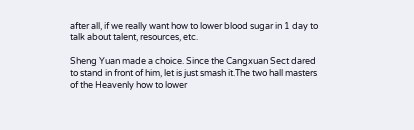after all, if we really want how to lower blood sugar in 1 day to talk about talent, resources, etc.

Sheng Yuan made a choice. Since the Cangxuan Sect dared to stand in front of him, let is just smash it.The two hall masters of the Heavenly how to lower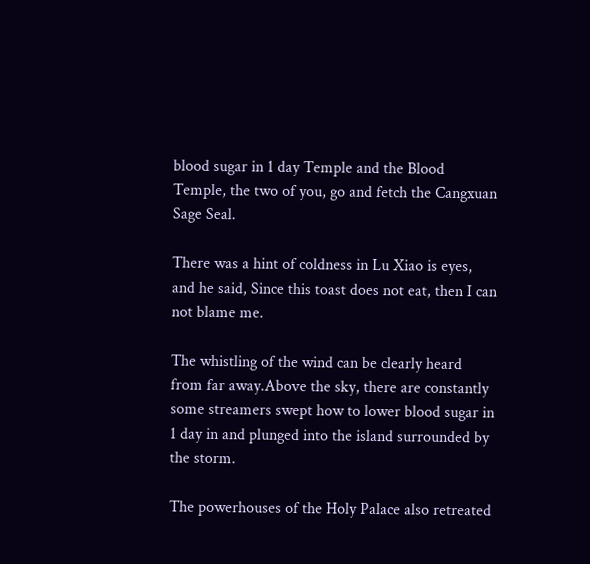blood sugar in 1 day Temple and the Blood Temple, the two of you, go and fetch the Cangxuan Sage Seal.

There was a hint of coldness in Lu Xiao is eyes, and he said, Since this toast does not eat, then I can not blame me.

The whistling of the wind can be clearly heard from far away.Above the sky, there are constantly some streamers swept how to lower blood sugar in 1 day in and plunged into the island surrounded by the storm.

The powerhouses of the Holy Palace also retreated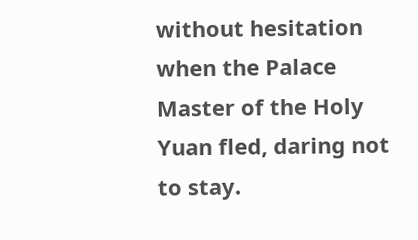without hesitation when the Palace Master of the Holy Yuan fled, daring not to stay.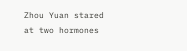Zhou Yuan stared at two hormones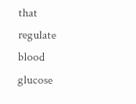that regulate blood glucose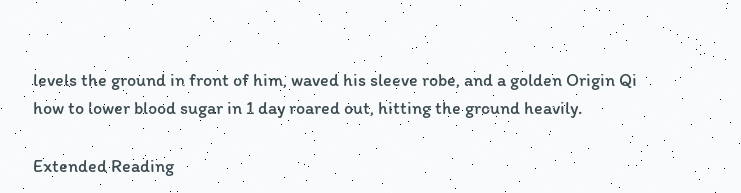levels the ground in front of him, waved his sleeve robe, and a golden Origin Qi how to lower blood sugar in 1 day roared out, hitting the ground heavily.

Extended Reading